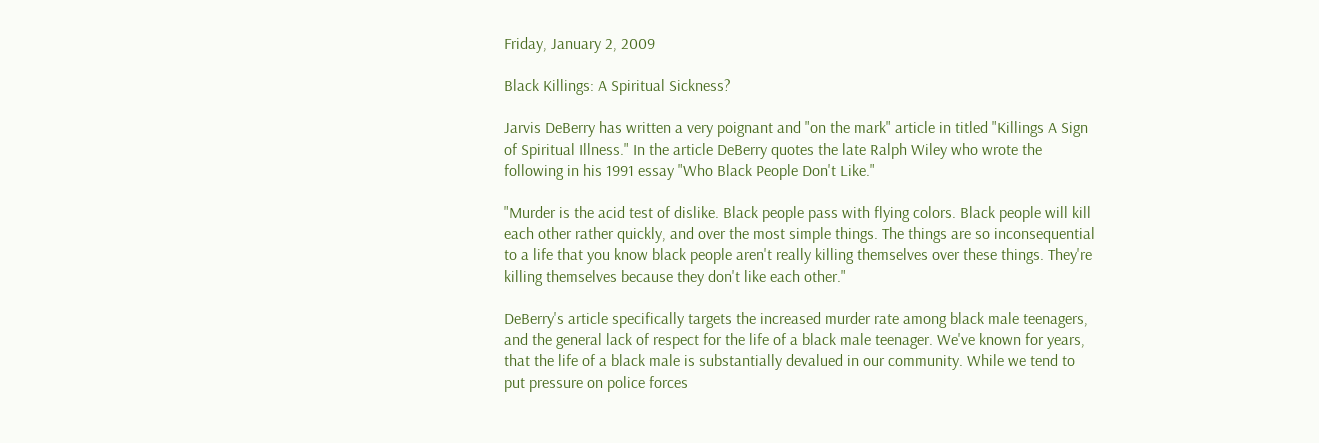Friday, January 2, 2009

Black Killings: A Spiritual Sickness?

Jarvis DeBerry has written a very poignant and "on the mark" article in titled "Killings A Sign of Spiritual Illness." In the article DeBerry quotes the late Ralph Wiley who wrote the following in his 1991 essay "Who Black People Don't Like."

"Murder is the acid test of dislike. Black people pass with flying colors. Black people will kill each other rather quickly, and over the most simple things. The things are so inconsequential to a life that you know black people aren't really killing themselves over these things. They're killing themselves because they don't like each other."

DeBerry's article specifically targets the increased murder rate among black male teenagers, and the general lack of respect for the life of a black male teenager. We've known for years, that the life of a black male is substantially devalued in our community. While we tend to put pressure on police forces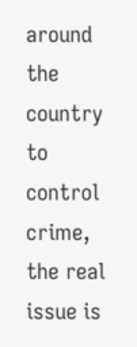around the country to control crime, the real issue is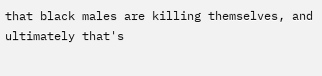that black males are killing themselves, and ultimately that's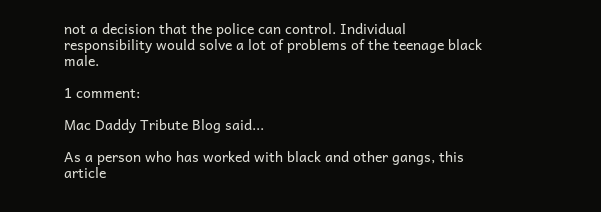not a decision that the police can control. Individual responsibility would solve a lot of problems of the teenage black male.

1 comment:

Mac Daddy Tribute Blog said...

As a person who has worked with black and other gangs, this article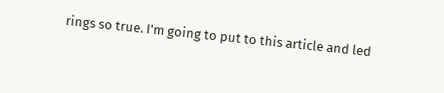rings so true. I'm going to put to this article and led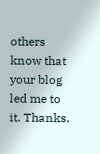others know that your blog led me to it. Thanks.